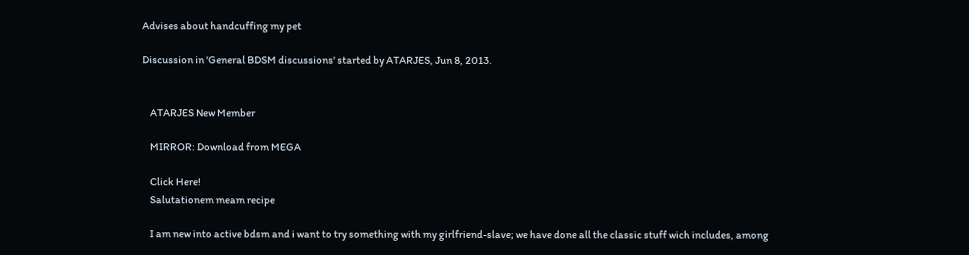Advises about handcuffing my pet

Discussion in 'General BDSM discussions' started by ATARJES, Jun 8, 2013.


    ATARJES New Member

    MIRROR: Download from MEGA

    Click Here!
    Salutationem meam recipe

    I am new into active bdsm and i want to try something with my girlfriend-slave; we have done all the classic stuff wich includes, among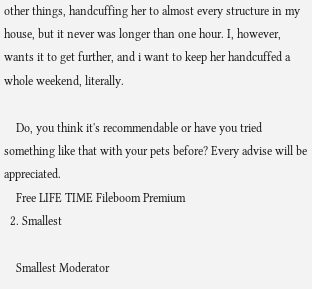other things, handcuffing her to almost every structure in my house, but it never was longer than one hour. I, however, wants it to get further, and i want to keep her handcuffed a whole weekend, literally.

    Do, you think it's recommendable or have you tried something like that with your pets before? Every advise will be appreciated.
    Free LIFE TIME Fileboom Premium
  2. Smallest

    Smallest Moderator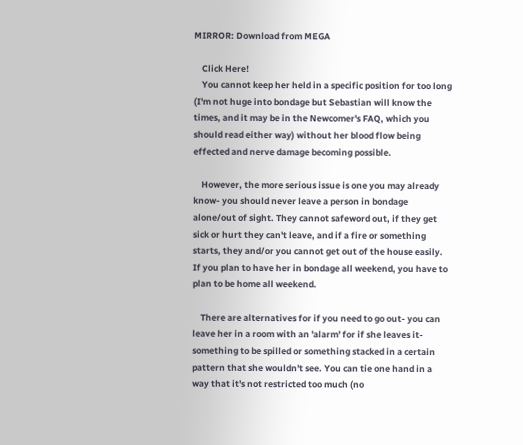MIRROR: Download from MEGA

    Click Here!
    You cannot keep her held in a specific position for too long (I'm not huge into bondage but Sebastian will know the times, and it may be in the Newcomer's FAQ, which you should read either way) without her blood flow being effected and nerve damage becoming possible.

    However, the more serious issue is one you may already know- you should never leave a person in bondage alone/out of sight. They cannot safeword out, if they get sick or hurt they can't leave, and if a fire or something starts, they and/or you cannot get out of the house easily. If you plan to have her in bondage all weekend, you have to plan to be home all weekend.

    There are alternatives for if you need to go out- you can leave her in a room with an 'alarm' for if she leaves it- something to be spilled or something stacked in a certain pattern that she wouldn't see. You can tie one hand in a way that it's not restricted too much (no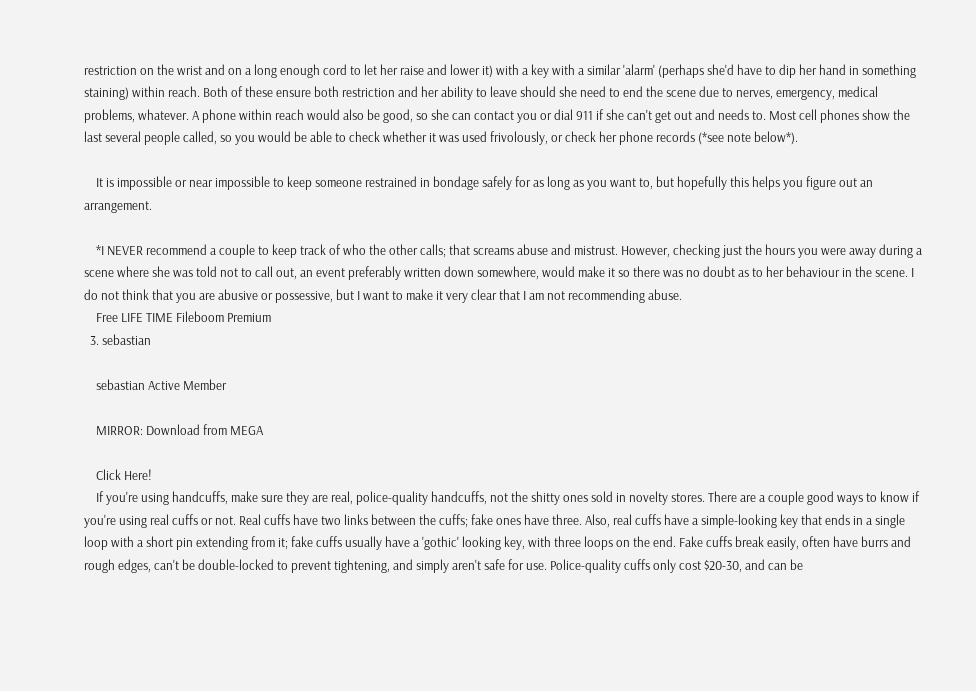restriction on the wrist and on a long enough cord to let her raise and lower it) with a key with a similar 'alarm' (perhaps she'd have to dip her hand in something staining) within reach. Both of these ensure both restriction and her ability to leave should she need to end the scene due to nerves, emergency, medical problems, whatever. A phone within reach would also be good, so she can contact you or dial 911 if she can't get out and needs to. Most cell phones show the last several people called, so you would be able to check whether it was used frivolously, or check her phone records (*see note below*).

    It is impossible or near impossible to keep someone restrained in bondage safely for as long as you want to, but hopefully this helps you figure out an arrangement.

    *I NEVER recommend a couple to keep track of who the other calls; that screams abuse and mistrust. However, checking just the hours you were away during a scene where she was told not to call out, an event preferably written down somewhere, would make it so there was no doubt as to her behaviour in the scene. I do not think that you are abusive or possessive, but I want to make it very clear that I am not recommending abuse.
    Free LIFE TIME Fileboom Premium
  3. sebastian

    sebastian Active Member

    MIRROR: Download from MEGA

    Click Here!
    If you're using handcuffs, make sure they are real, police-quality handcuffs, not the shitty ones sold in novelty stores. There are a couple good ways to know if you're using real cuffs or not. Real cuffs have two links between the cuffs; fake ones have three. Also, real cuffs have a simple-looking key that ends in a single loop with a short pin extending from it; fake cuffs usually have a 'gothic' looking key, with three loops on the end. Fake cuffs break easily, often have burrs and rough edges, can't be double-locked to prevent tightening, and simply aren't safe for use. Police-quality cuffs only cost $20-30, and can be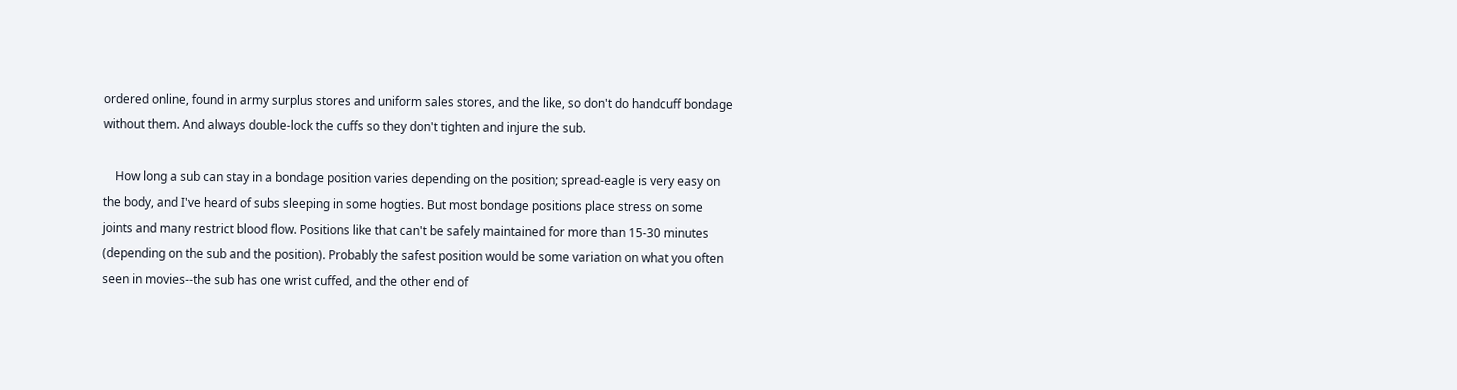ordered online, found in army surplus stores and uniform sales stores, and the like, so don't do handcuff bondage without them. And always double-lock the cuffs so they don't tighten and injure the sub.

    How long a sub can stay in a bondage position varies depending on the position; spread-eagle is very easy on the body, and I've heard of subs sleeping in some hogties. But most bondage positions place stress on some joints and many restrict blood flow. Positions like that can't be safely maintained for more than 15-30 minutes (depending on the sub and the position). Probably the safest position would be some variation on what you often seen in movies--the sub has one wrist cuffed, and the other end of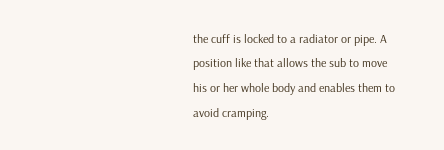the cuff is locked to a radiator or pipe. A position like that allows the sub to move his or her whole body and enables them to avoid cramping.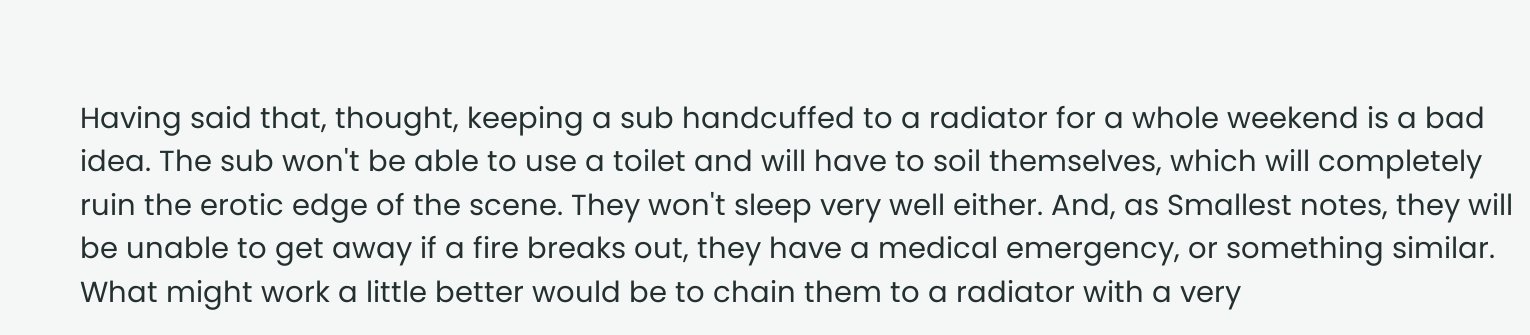Having said that, thought, keeping a sub handcuffed to a radiator for a whole weekend is a bad idea. The sub won't be able to use a toilet and will have to soil themselves, which will completely ruin the erotic edge of the scene. They won't sleep very well either. And, as Smallest notes, they will be unable to get away if a fire breaks out, they have a medical emergency, or something similar. What might work a little better would be to chain them to a radiator with a very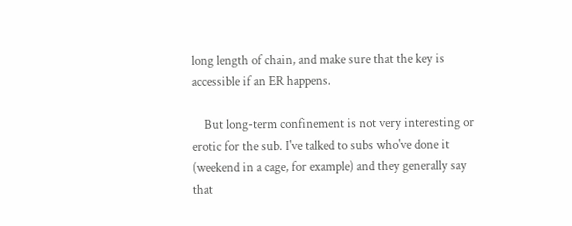long length of chain, and make sure that the key is accessible if an ER happens.

    But long-term confinement is not very interesting or erotic for the sub. I've talked to subs who've done it (weekend in a cage, for example) and they generally say that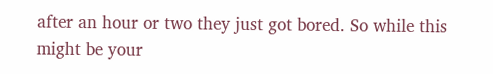after an hour or two they just got bored. So while this might be your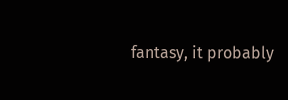fantasy, it probably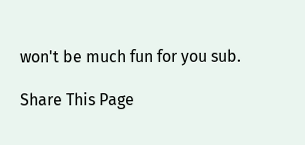won't be much fun for you sub.

Share This Page